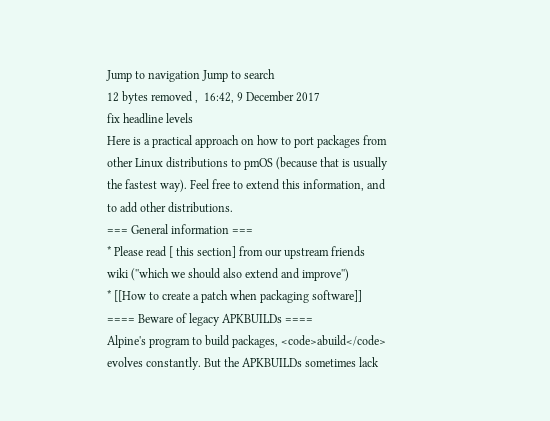Jump to navigation Jump to search
12 bytes removed ,  16:42, 9 December 2017
fix headline levels
Here is a practical approach on how to port packages from other Linux distributions to pmOS (because that is usually the fastest way). Feel free to extend this information, and to add other distributions.
=== General information ===
* Please read [ this section] from our upstream friends wiki (''which we should also extend and improve'')
* [[How to create a patch when packaging software]]
==== Beware of legacy APKBUILDs ====
Alpine's program to build packages, <code>abuild</code> evolves constantly. But the APKBUILDs sometimes lack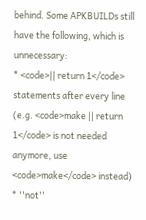behind. Some APKBUILDs still have the following, which is unnecessary:
* <code>|| return 1</code> statements after every line (e.g. <code>make || return 1</code> is not needed anymore, use <code>make</code> instead)
* ''not''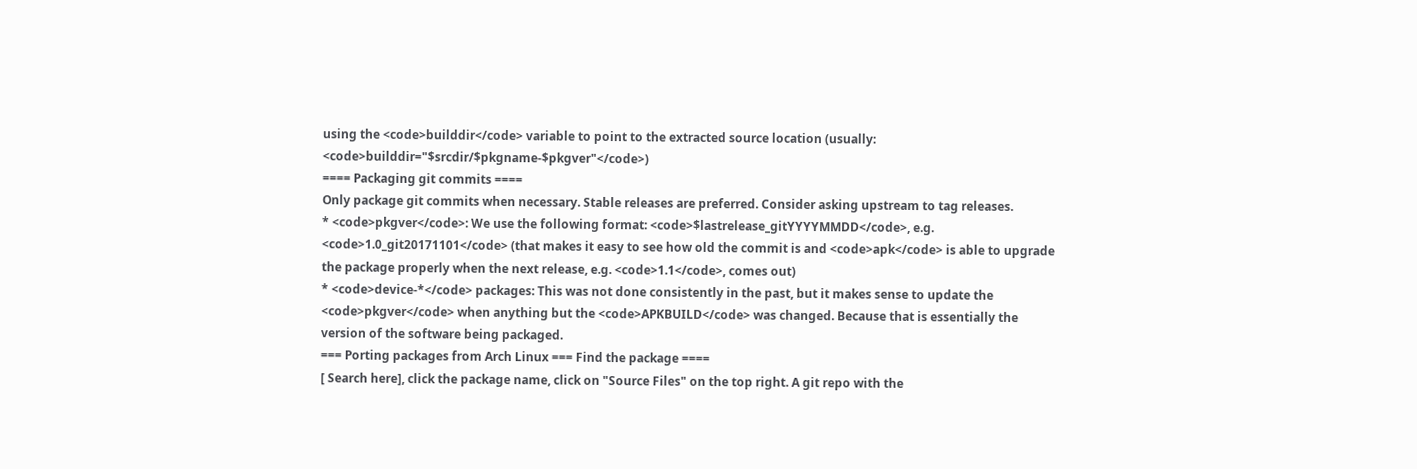using the <code>builddir</code> variable to point to the extracted source location (usually: <code>builddir="$srcdir/$pkgname-$pkgver"</code>)
==== Packaging git commits ====
Only package git commits when necessary. Stable releases are preferred. Consider asking upstream to tag releases.
* <code>pkgver</code>: We use the following format: <code>$lastrelease_gitYYYYMMDD</code>, e.g. <code>1.0_git20171101</code> (that makes it easy to see how old the commit is and <code>apk</code> is able to upgrade the package properly when the next release, e.g. <code>1.1</code>, comes out)
* <code>device-*</code> packages: This was not done consistently in the past, but it makes sense to update the <code>pkgver</code> when anything but the <code>APKBUILD</code> was changed. Because that is essentially the version of the software being packaged.
=== Porting packages from Arch Linux === Find the package ====
[ Search here], click the package name, click on "Source Files" on the top right. A git repo with the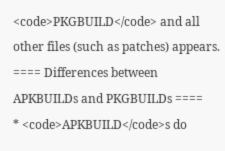<code>PKGBUILD</code> and all other files (such as patches) appears.
==== Differences between APKBUILDs and PKGBUILDs ====
* <code>APKBUILD</code>s do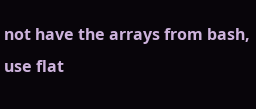not have the arrays from bash, use flat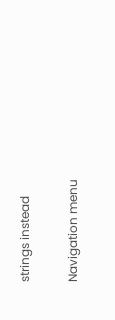strings instead

Navigation menu